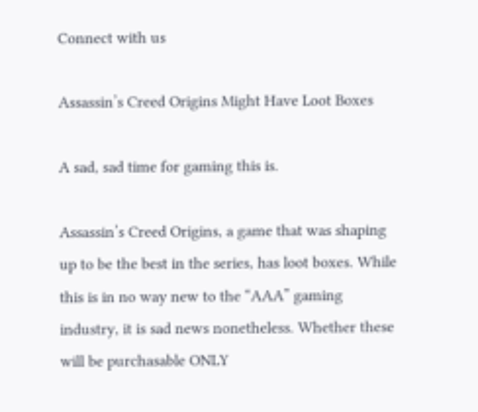Connect with us

Assassin’s Creed Origins Might Have Loot Boxes

A sad, sad time for gaming this is.

Assassin’s Creed Origins, a game that was shaping up to be the best in the series, has loot boxes. While this is in no way new to the “AAA” gaming industry, it is sad news nonetheless. Whether these will be purchasable ONLY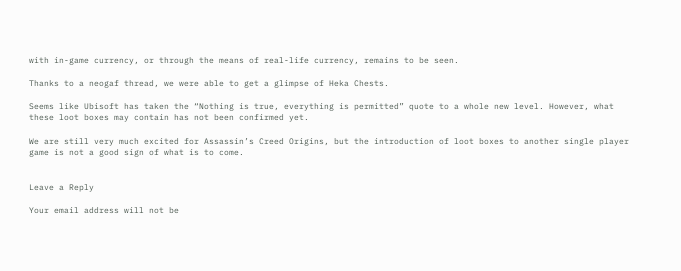with in-game currency, or through the means of real-life currency, remains to be seen.

Thanks to a neogaf thread, we were able to get a glimpse of Heka Chests.

Seems like Ubisoft has taken the “Nothing is true, everything is permitted” quote to a whole new level. However, what these loot boxes may contain has not been confirmed yet.

We are still very much excited for Assassin’s Creed Origins, but the introduction of loot boxes to another single player game is not a good sign of what is to come.


Leave a Reply

Your email address will not be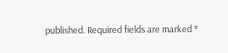published. Required fields are marked *